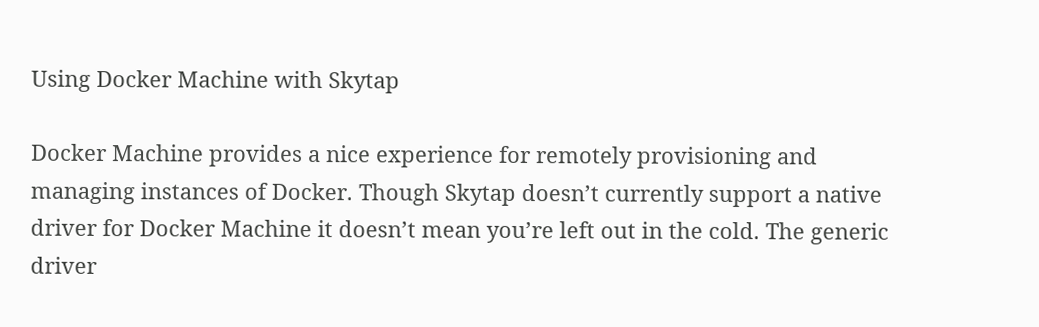Using Docker Machine with Skytap

Docker Machine provides a nice experience for remotely provisioning and managing instances of Docker. Though Skytap doesn’t currently support a native driver for Docker Machine it doesn’t mean you’re left out in the cold. The generic driver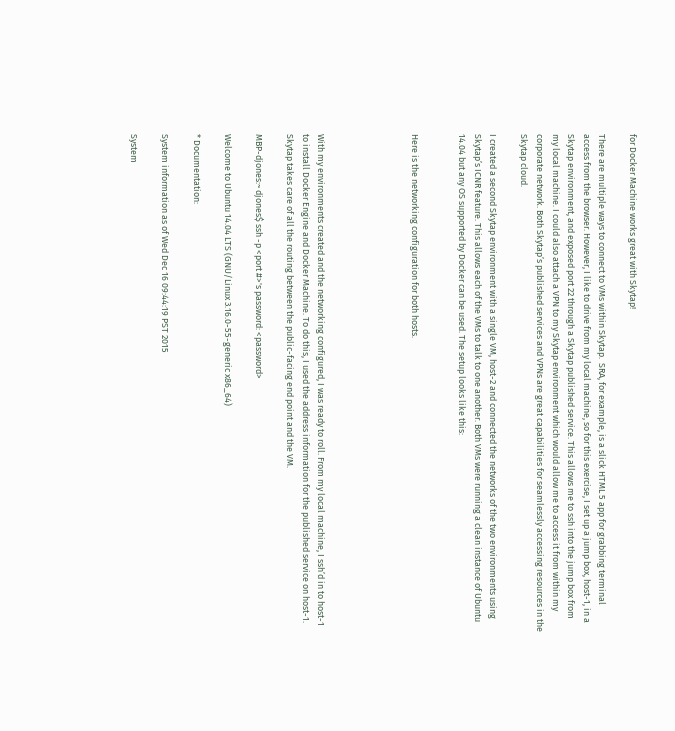for Docker Machine works great with Skytap!

There are multiple ways to connect to VMs within Skytap.  SRA, for example, is a slick HTML 5 app for grabbing terminal access from the browser. However, I like to drive from my local machine, so for this exercise, I set up a jump box, host-1, in a Skytap environment, and exposed port 22 through a Skytap published service. This allows me to ssh into the jump box from my local machine. I could also attach a VPN to my Skytap environment which would allow me to access it from within my corporate network. Both Skytap’s published services and VPNs are great capabilities for seamlessly accessing resources in the Skytap cloud.

I created a second Skytap environment with a single VM, host-2 and connected the networks of the two environments using Skytap’s ICNR feature. This allows each of the VMs to talk to one another. Both VMs were running a clean instance of Ubuntu 14.04 but any OS supported by Docker can be used. The setup looks like this:


Here is the networking configuration for both hosts.





With my environments created and the networking configured, I was ready to roll. From my local machine, I ssh’d in to host-1 to install Docker Engine and Docker Machine. To do this, I used the address information for the published service on host-1. Skytap takes care of all the routing between the public-facing end point and the VM.

MBP-djones:~ djones$ ssh -p <port #>'s password: <password>

Welcome to Ubuntu 14.04 LTS (GNU/Linux 3.16.0-55-generic x86_64)

* Documentation:

System information as of Wed Dec 16 09:44:19 PST 2015

System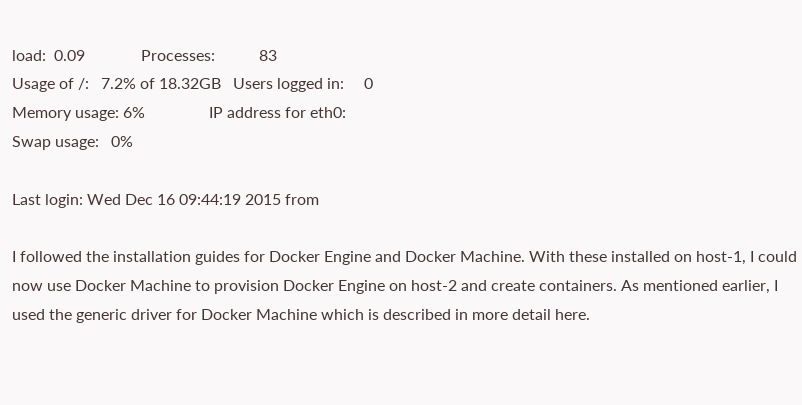load:  0.09              Processes:           83
Usage of /:   7.2% of 18.32GB   Users logged in:     0
Memory usage: 6%                IP address for eth0:
Swap usage:   0%

Last login: Wed Dec 16 09:44:19 2015 from

I followed the installation guides for Docker Engine and Docker Machine. With these installed on host-1, I could now use Docker Machine to provision Docker Engine on host-2 and create containers. As mentioned earlier, I used the generic driver for Docker Machine which is described in more detail here.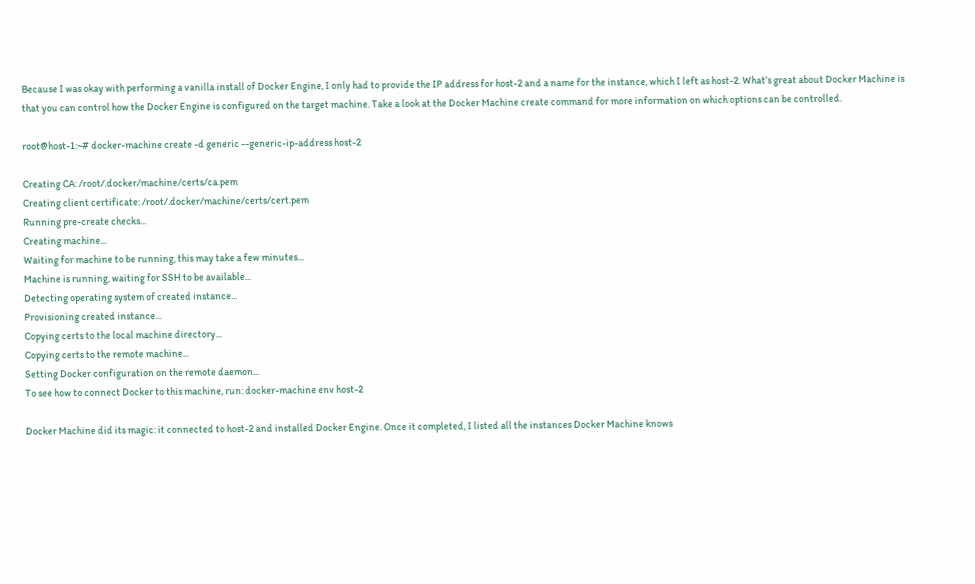Because I was okay with performing a vanilla install of Docker Engine, I only had to provide the IP address for host-2 and a name for the instance, which I left as host-2. What’s great about Docker Machine is that you can control how the Docker Engine is configured on the target machine. Take a look at the Docker Machine create command for more information on which options can be controlled.

root@host-1:~# docker-machine create -d generic --generic-ip-address host-2

Creating CA: /root/.docker/machine/certs/ca.pem
Creating client certificate: /root/.docker/machine/certs/cert.pem
Running pre-create checks...
Creating machine...
Waiting for machine to be running, this may take a few minutes...
Machine is running, waiting for SSH to be available...
Detecting operating system of created instance...
Provisioning created instance...
Copying certs to the local machine directory...
Copying certs to the remote machine...
Setting Docker configuration on the remote daemon...
To see how to connect Docker to this machine, run: docker-machine env host-2

Docker Machine did its magic: it connected to host-2 and installed Docker Engine. Once it completed, I listed all the instances Docker Machine knows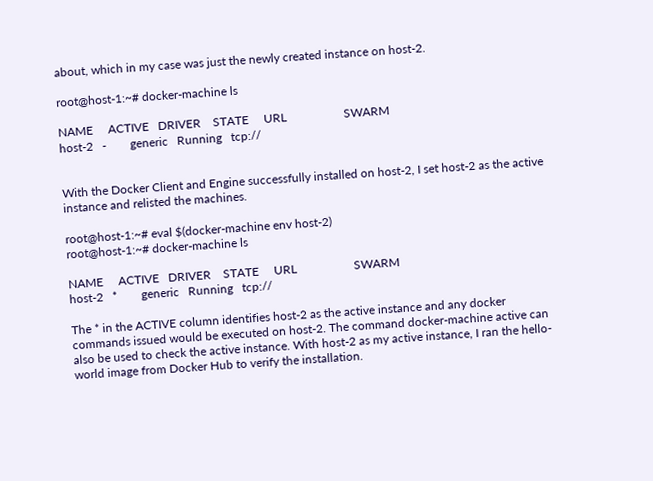about, which in my case was just the newly created instance on host-2.

root@host-1:~# docker-machine ls

NAME     ACTIVE   DRIVER    STATE     URL                   SWARM
host-2   -        generic   Running   tcp://


With the Docker Client and Engine successfully installed on host-2, I set host-2 as the active instance and relisted the machines.

root@host-1:~# eval $(docker-machine env host-2)
root@host-1:~# docker-machine ls

NAME     ACTIVE   DRIVER    STATE     URL                   SWARM
host-2   *        generic   Running   tcp://

The * in the ACTIVE column identifies host-2 as the active instance and any docker commands issued would be executed on host-2. The command docker-machine active can also be used to check the active instance. With host-2 as my active instance, I ran the hello-world image from Docker Hub to verify the installation.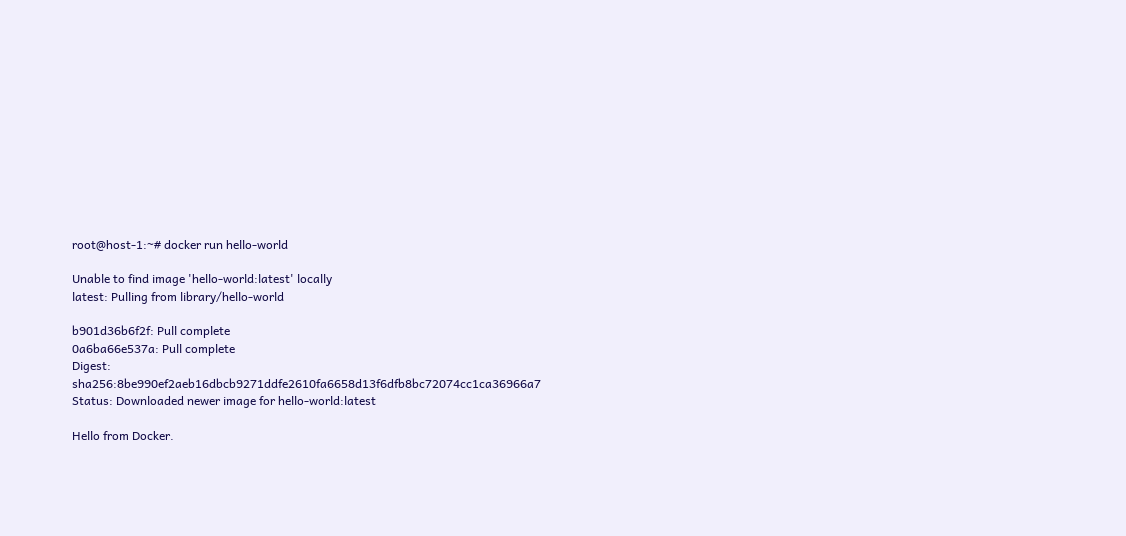root@host-1:~# docker run hello-world

Unable to find image 'hello-world:latest' locally
latest: Pulling from library/hello-world

b901d36b6f2f: Pull complete
0a6ba66e537a: Pull complete
Digest: sha256:8be990ef2aeb16dbcb9271ddfe2610fa6658d13f6dfb8bc72074cc1ca36966a7
Status: Downloaded newer image for hello-world:latest

Hello from Docker.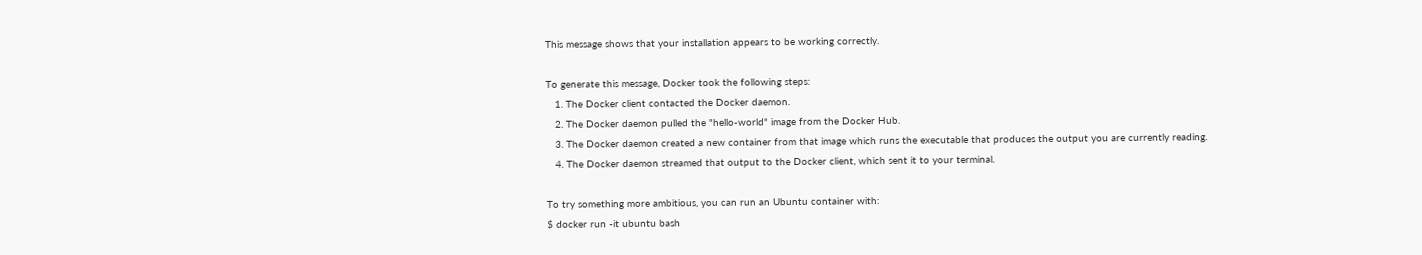This message shows that your installation appears to be working correctly.

To generate this message, Docker took the following steps:
   1. The Docker client contacted the Docker daemon.
   2. The Docker daemon pulled the "hello-world" image from the Docker Hub.
   3. The Docker daemon created a new container from that image which runs the executable that produces the output you are currently reading.
   4. The Docker daemon streamed that output to the Docker client, which sent it to your terminal.

To try something more ambitious, you can run an Ubuntu container with:
$ docker run -it ubuntu bash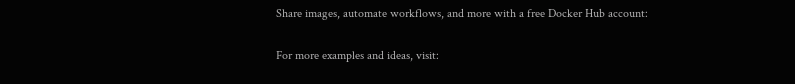Share images, automate workflows, and more with a free Docker Hub account:

For more examples and ideas, visit: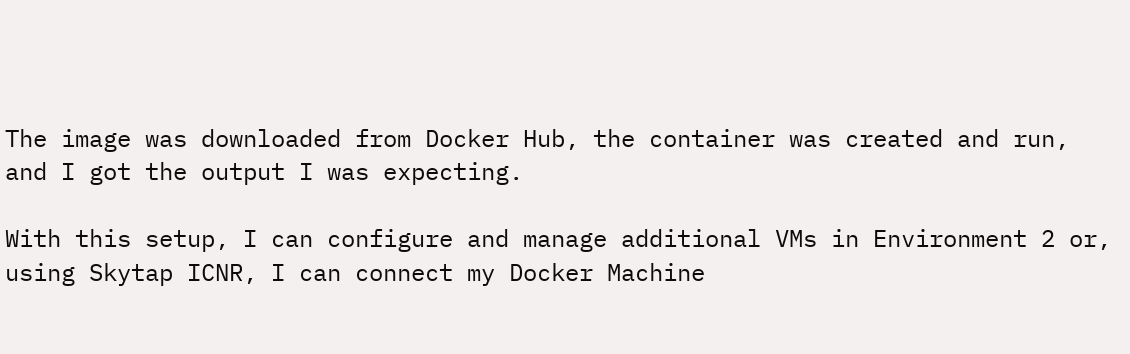The image was downloaded from Docker Hub, the container was created and run, and I got the output I was expecting.

With this setup, I can configure and manage additional VMs in Environment 2 or, using Skytap ICNR, I can connect my Docker Machine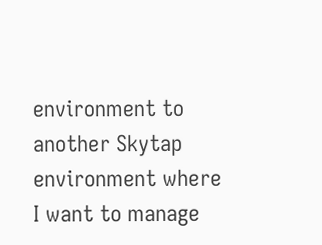environment to another Skytap environment where I want to manage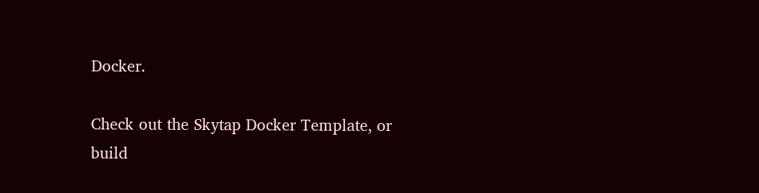Docker.

Check out the Skytap Docker Template, or build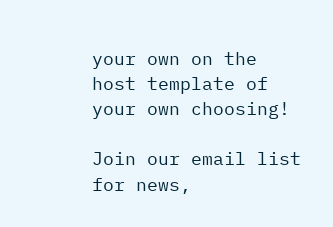your own on the host template of your own choosing!

Join our email list for news,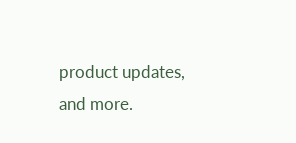product updates, and more.